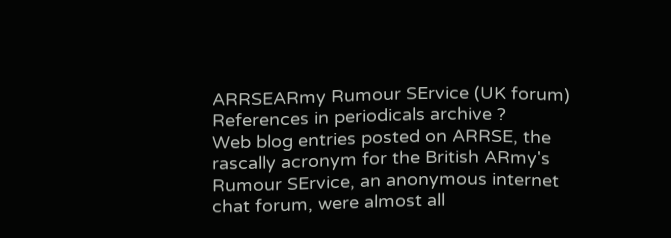ARRSEARmy Rumour SErvice (UK forum)
References in periodicals archive ?
Web blog entries posted on ARRSE, the rascally acronym for the British ARmy's Rumour SErvice, an anonymous internet chat forum, were almost all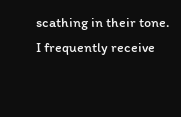scathing in their tone.
I frequently receive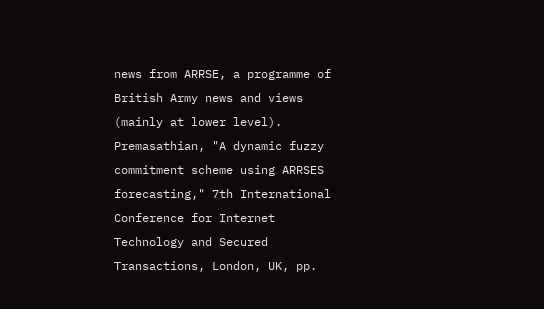news from ARRSE, a programme of British Army news and views (mainly at lower level).
Premasathian, "A dynamic fuzzy commitment scheme using ARRSES forecasting," 7th International Conference for Internet Technology and Secured Transactions, London, UK, pp.